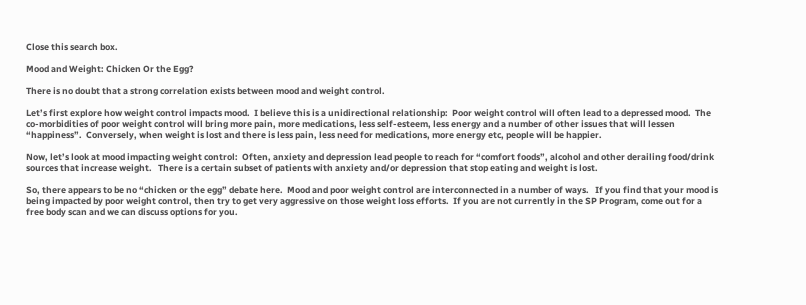Close this search box.

Mood and Weight: Chicken Or the Egg?

There is no doubt that a strong correlation exists between mood and weight control.

Let’s first explore how weight control impacts mood.  I believe this is a unidirectional relationship:  Poor weight control will often lead to a depressed mood.  The co-morbidities of poor weight control will bring more pain, more medications, less self-esteem, less energy and a number of other issues that will lessen “happiness”.  Conversely, when weight is lost and there is less pain, less need for medications, more energy etc, people will be happier.

Now, let’s look at mood impacting weight control:  Often, anxiety and depression lead people to reach for “comfort foods”, alcohol and other derailing food/drink sources that increase weight.   There is a certain subset of patients with anxiety and/or depression that stop eating and weight is lost.

So, there appears to be no “chicken or the egg” debate here.  Mood and poor weight control are interconnected in a number of ways.   If you find that your mood is being impacted by poor weight control, then try to get very aggressive on those weight loss efforts.  If you are not currently in the SP Program, come out for a free body scan and we can discuss options for you.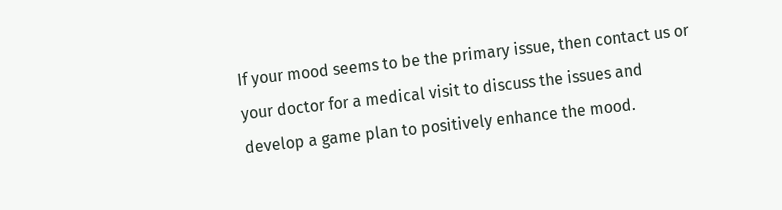If your mood seems to be the primary issue, then contact us or your doctor for a medical visit to discuss the issues and develop a game plan to positively enhance the mood.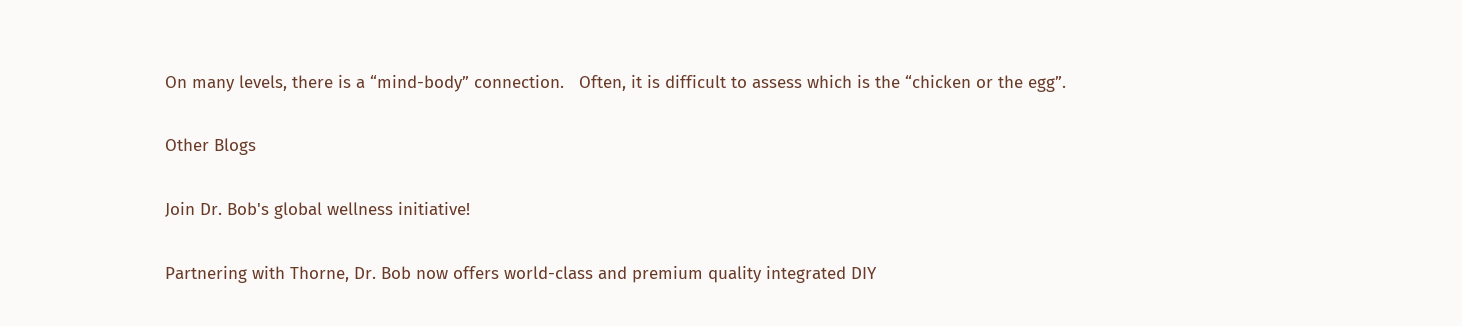On many levels, there is a “mind-body” connection.   Often, it is difficult to assess which is the “chicken or the egg”.

Other Blogs

Join Dr. Bob's global wellness initiative!

Partnering with Thorne, Dr. Bob now offers world-class and premium quality integrated DIY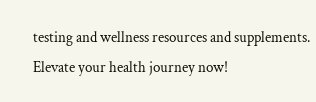testing and wellness resources and supplements. Elevate your health journey now!